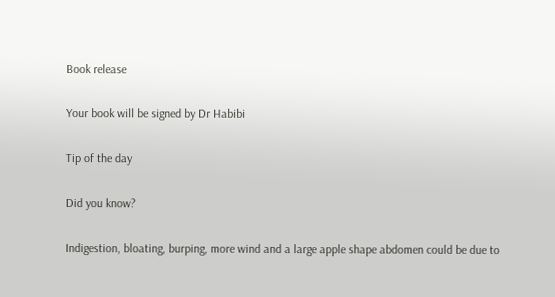Book release

Your book will be signed by Dr Habibi

Tip of the day

Did you know?

Indigestion, bloating, burping, more wind and a large apple shape abdomen could be due to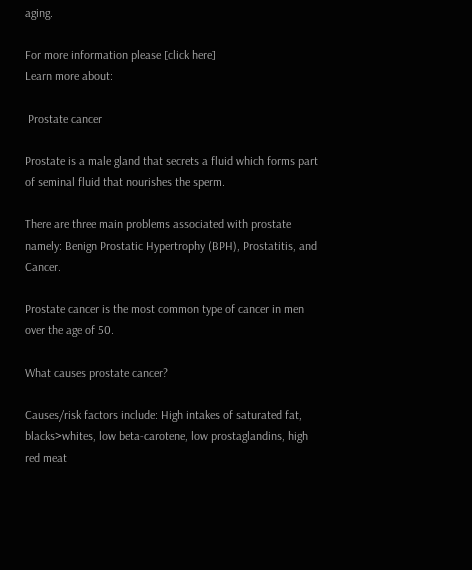aging.

For more information please [click here]
Learn more about:

 Prostate cancer

Prostate is a male gland that secrets a fluid which forms part of seminal fluid that nourishes the sperm.

There are three main problems associated with prostate namely: Benign Prostatic Hypertrophy (BPH), Prostatitis, and Cancer.

Prostate cancer is the most common type of cancer in men over the age of 50.

What causes prostate cancer?

Causes/risk factors include: High intakes of saturated fat, blacks>whites, low beta-carotene, low prostaglandins, high red meat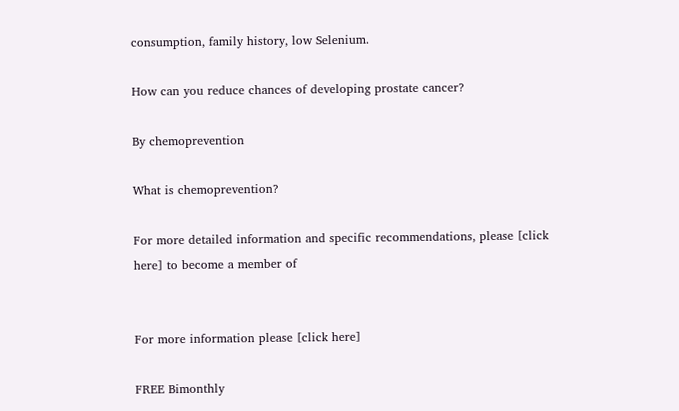consumption, family history, low Selenium.

How can you reduce chances of developing prostate cancer?

By chemoprevention

What is chemoprevention?

For more detailed information and specific recommendations, please [click here] to become a member of


For more information please [click here]

FREE Bimonthly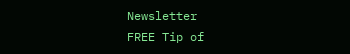Newsletter
FREE Tip of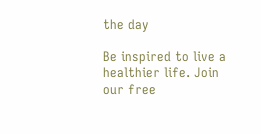the day

Be inspired to live a healthier life. Join our free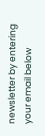newsletter by entering your email below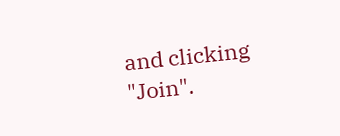and clicking "Join".